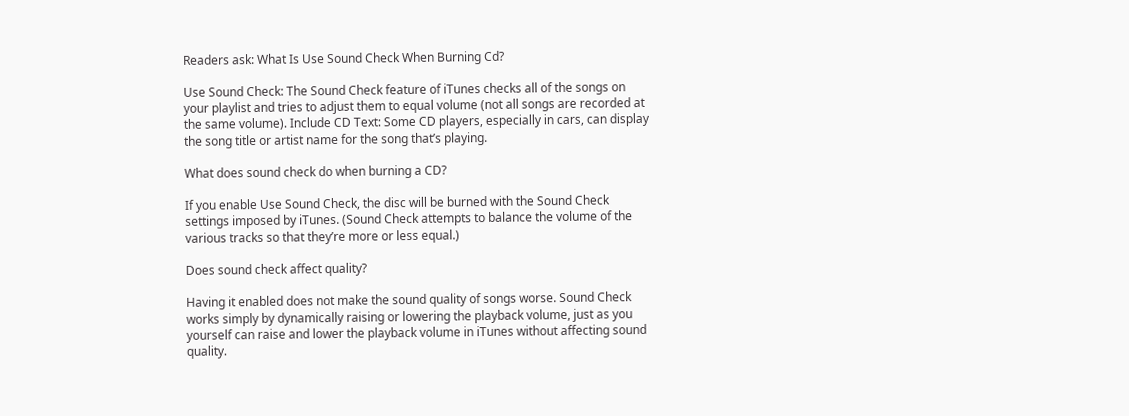Readers ask: What Is Use Sound Check When Burning Cd?

Use Sound Check: The Sound Check feature of iTunes checks all of the songs on your playlist and tries to adjust them to equal volume (not all songs are recorded at the same volume). Include CD Text: Some CD players, especially in cars, can display the song title or artist name for the song that’s playing.

What does sound check do when burning a CD?

If you enable Use Sound Check, the disc will be burned with the Sound Check settings imposed by iTunes. (Sound Check attempts to balance the volume of the various tracks so that they’re more or less equal.)

Does sound check affect quality?

Having it enabled does not make the sound quality of songs worse. Sound Check works simply by dynamically raising or lowering the playback volume, just as you yourself can raise and lower the playback volume in iTunes without affecting sound quality.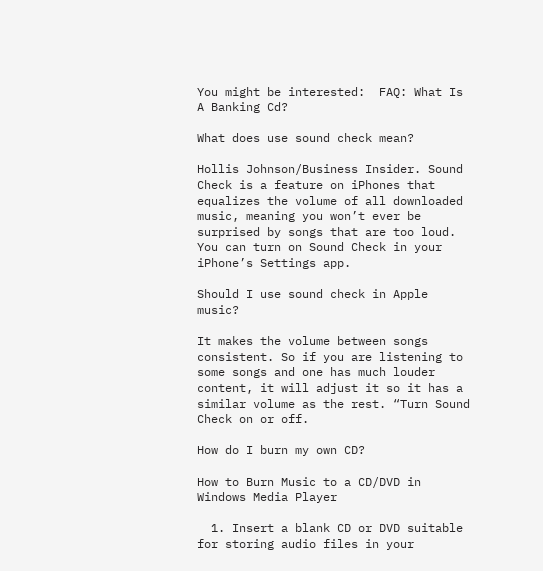You might be interested:  FAQ: What Is A Banking Cd?

What does use sound check mean?

Hollis Johnson/Business Insider. Sound Check is a feature on iPhones that equalizes the volume of all downloaded music, meaning you won’t ever be surprised by songs that are too loud. You can turn on Sound Check in your iPhone’s Settings app.

Should I use sound check in Apple music?

It makes the volume between songs consistent. So if you are listening to some songs and one has much louder content, it will adjust it so it has a similar volume as the rest. “Turn Sound Check on or off.

How do I burn my own CD?

How to Burn Music to a CD/DVD in Windows Media Player

  1. Insert a blank CD or DVD suitable for storing audio files in your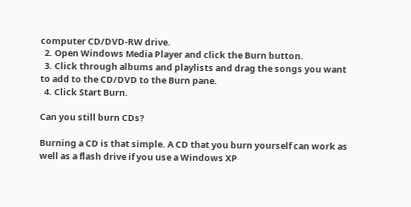computer CD/DVD-RW drive.
  2. Open Windows Media Player and click the Burn button.
  3. Click through albums and playlists and drag the songs you want to add to the CD/DVD to the Burn pane.
  4. Click Start Burn.

Can you still burn CDs?

Burning a CD is that simple. A CD that you burn yourself can work as well as a flash drive if you use a Windows XP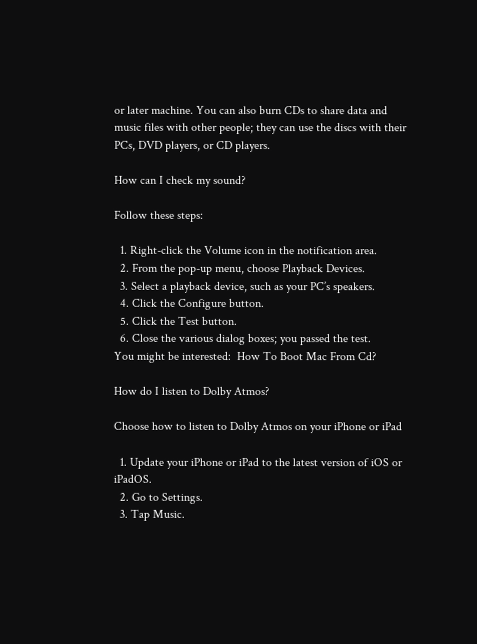or later machine. You can also burn CDs to share data and music files with other people; they can use the discs with their PCs, DVD players, or CD players.

How can I check my sound?

Follow these steps:

  1. Right-click the Volume icon in the notification area.
  2. From the pop-up menu, choose Playback Devices.
  3. Select a playback device, such as your PC’s speakers.
  4. Click the Configure button.
  5. Click the Test button.
  6. Close the various dialog boxes; you passed the test.
You might be interested:  How To Boot Mac From Cd?

How do I listen to Dolby Atmos?

Choose how to listen to Dolby Atmos on your iPhone or iPad

  1. Update your iPhone or iPad to the latest version of iOS or iPadOS.
  2. Go to Settings.
  3. Tap Music.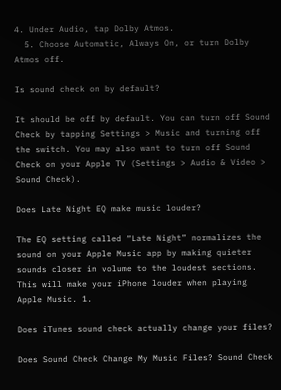4. Under Audio, tap Dolby Atmos.
  5. Choose Automatic, Always On, or turn Dolby Atmos off.

Is sound check on by default?

It should be off by default. You can turn off Sound Check by tapping Settings > Music and turning off the switch. You may also want to turn off Sound Check on your Apple TV (Settings > Audio & Video > Sound Check).

Does Late Night EQ make music louder?

The EQ setting called “Late Night” normalizes the sound on your Apple Music app by making quieter sounds closer in volume to the loudest sections. This will make your iPhone louder when playing Apple Music. 1.

Does iTunes sound check actually change your files?

Does Sound Check Change My Music Files? Sound Check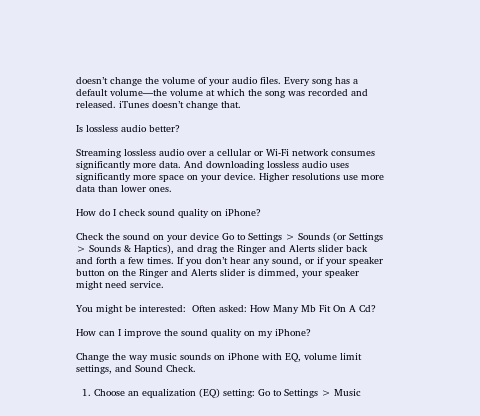doesn’t change the volume of your audio files. Every song has a default volume—the volume at which the song was recorded and released. iTunes doesn’t change that.

Is lossless audio better?

Streaming lossless audio over a cellular or Wi-Fi network consumes significantly more data. And downloading lossless audio uses significantly more space on your device. Higher resolutions use more data than lower ones.

How do I check sound quality on iPhone?

Check the sound on your device Go to Settings > Sounds (or Settings > Sounds & Haptics), and drag the Ringer and Alerts slider back and forth a few times. If you don’t hear any sound, or if your speaker button on the Ringer and Alerts slider is dimmed, your speaker might need service.

You might be interested:  Often asked: How Many Mb Fit On A Cd?

How can I improve the sound quality on my iPhone?

Change the way music sounds on iPhone with EQ, volume limit settings, and Sound Check.

  1. Choose an equalization (EQ) setting: Go to Settings > Music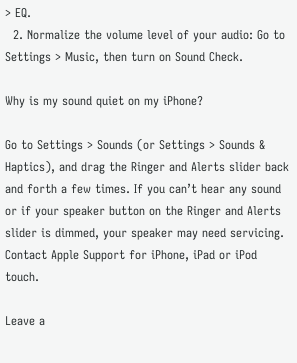> EQ.
  2. Normalize the volume level of your audio: Go to Settings > Music, then turn on Sound Check.

Why is my sound quiet on my iPhone?

Go to Settings > Sounds (or Settings > Sounds & Haptics), and drag the Ringer and Alerts slider back and forth a few times. If you can’t hear any sound or if your speaker button on the Ringer and Alerts slider is dimmed, your speaker may need servicing. Contact Apple Support for iPhone, iPad or iPod touch.

Leave a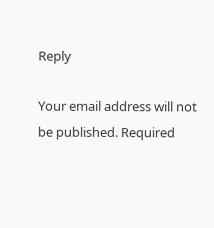Reply

Your email address will not be published. Required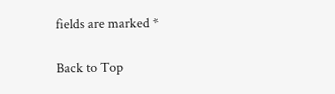fields are marked *

Back to Top